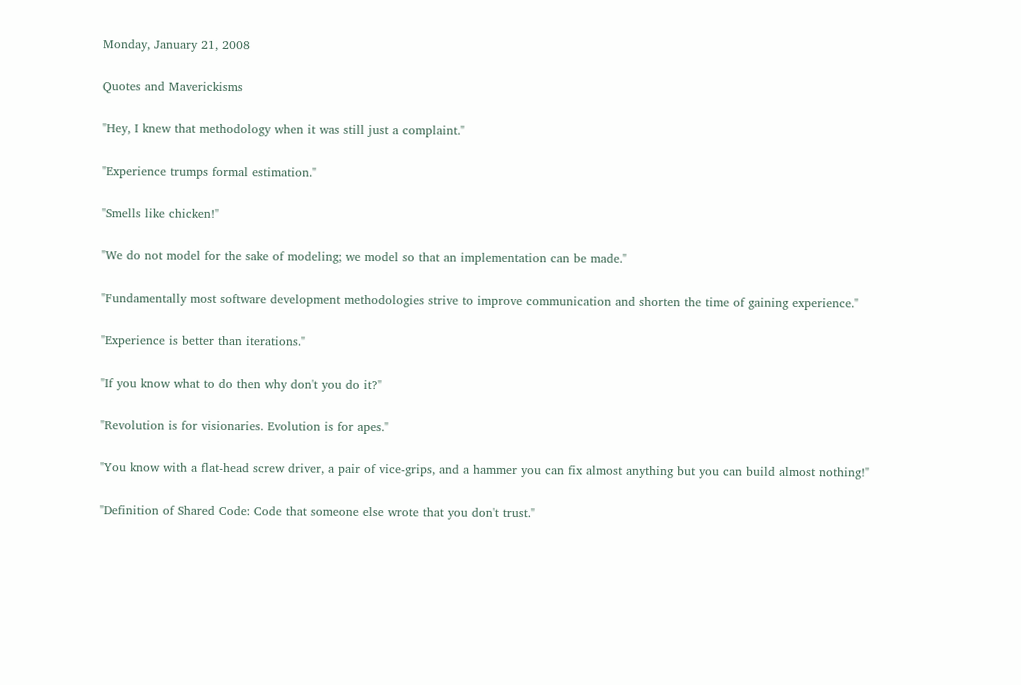Monday, January 21, 2008

Quotes and Maverickisms

"Hey, I knew that methodology when it was still just a complaint."

"Experience trumps formal estimation."

"Smells like chicken!"

"We do not model for the sake of modeling; we model so that an implementation can be made."

"Fundamentally most software development methodologies strive to improve communication and shorten the time of gaining experience."

"Experience is better than iterations."

"If you know what to do then why don't you do it?"

"Revolution is for visionaries. Evolution is for apes."

"You know with a flat-head screw driver, a pair of vice-grips, and a hammer you can fix almost anything but you can build almost nothing!"

"Definition of Shared Code: Code that someone else wrote that you don't trust."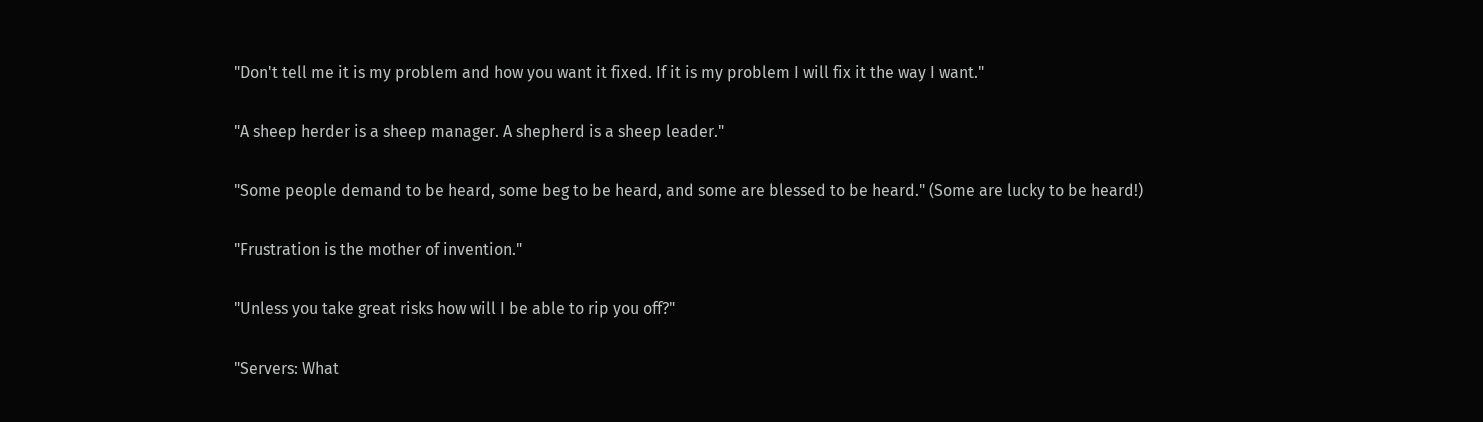"Don't tell me it is my problem and how you want it fixed. If it is my problem I will fix it the way I want."

"A sheep herder is a sheep manager. A shepherd is a sheep leader."

"Some people demand to be heard, some beg to be heard, and some are blessed to be heard." (Some are lucky to be heard!)

"Frustration is the mother of invention."

"Unless you take great risks how will I be able to rip you off?"

"Servers: What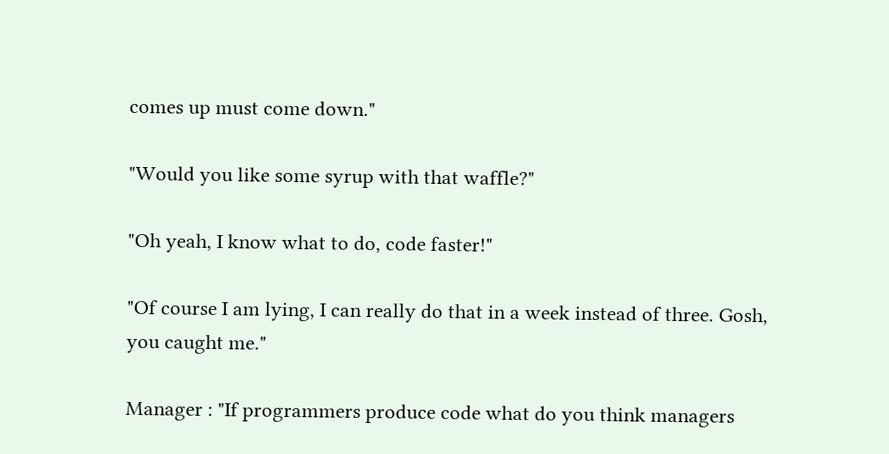comes up must come down."

"Would you like some syrup with that waffle?"

"Oh yeah, I know what to do, code faster!"

"Of course I am lying, I can really do that in a week instead of three. Gosh, you caught me."

Manager : "If programmers produce code what do you think managers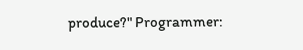produce?" Programmer: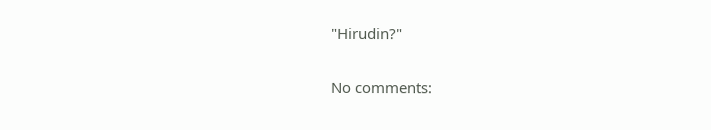"Hirudin?"

No comments: